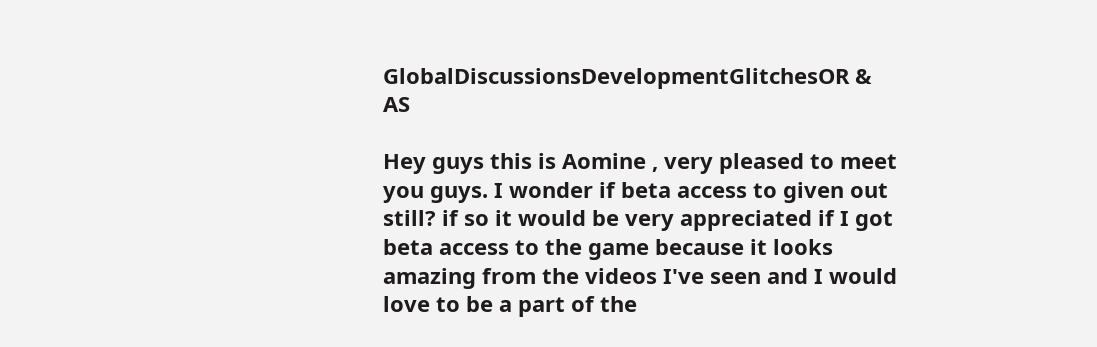GlobalDiscussionsDevelopmentGlitchesOR & AS

Hey guys this is Aomine , very pleased to meet you guys. I wonder if beta access to given out still? if so it would be very appreciated if I got beta access to the game because it looks amazing from the videos I've seen and I would love to be a part of the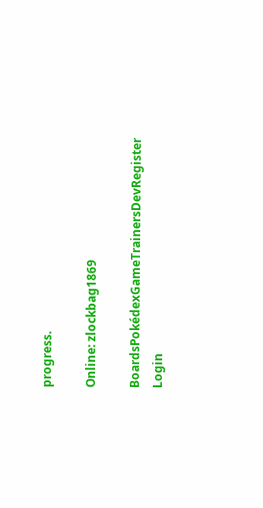progress.

Online: zlockbag1869

BoardsPokédexGameTrainersDevRegister Login